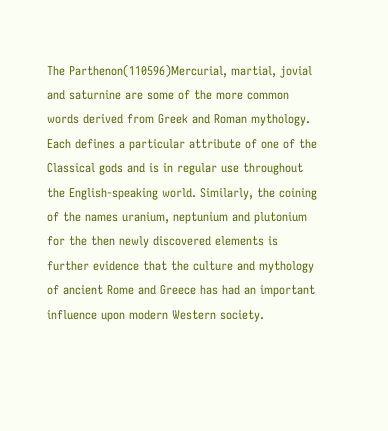The Parthenon(110596)Mercurial, martial, jovial and saturnine are some of the more common words derived from Greek and Roman mythology. Each defines a particular attribute of one of the Classical gods and is in regular use throughout the English-speaking world. Similarly, the coining of the names uranium, neptunium and plutonium for the then newly discovered elements is further evidence that the culture and mythology of ancient Rome and Greece has had an important influence upon modern Western society.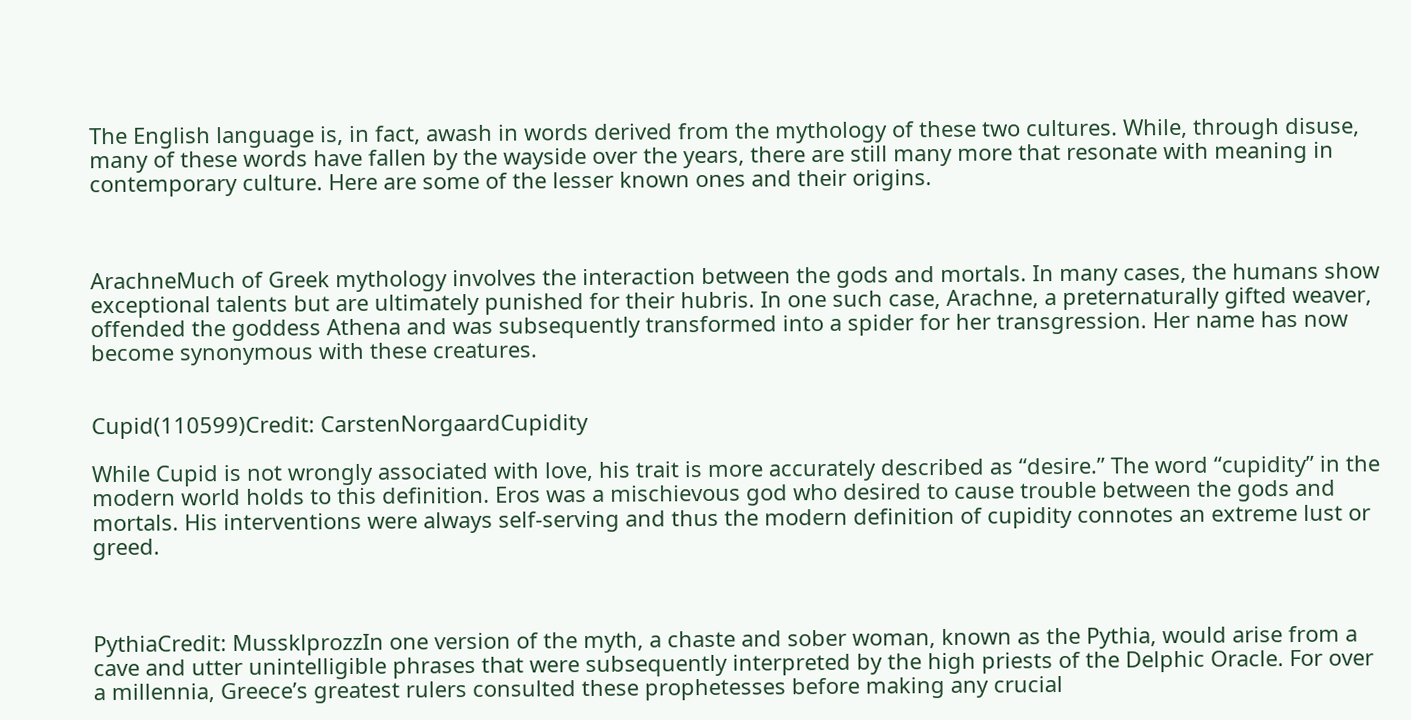The English language is, in fact, awash in words derived from the mythology of these two cultures. While, through disuse, many of these words have fallen by the wayside over the years, there are still many more that resonate with meaning in contemporary culture. Here are some of the lesser known ones and their origins.



ArachneMuch of Greek mythology involves the interaction between the gods and mortals. In many cases, the humans show exceptional talents but are ultimately punished for their hubris. In one such case, Arachne, a preternaturally gifted weaver, offended the goddess Athena and was subsequently transformed into a spider for her transgression. Her name has now become synonymous with these creatures.


Cupid(110599)Credit: CarstenNorgaardCupidity

While Cupid is not wrongly associated with love, his trait is more accurately described as “desire.” The word “cupidity” in the modern world holds to this definition. Eros was a mischievous god who desired to cause trouble between the gods and mortals. His interventions were always self-serving and thus the modern definition of cupidity connotes an extreme lust or greed.



PythiaCredit: MussklprozzIn one version of the myth, a chaste and sober woman, known as the Pythia, would arise from a cave and utter unintelligible phrases that were subsequently interpreted by the high priests of the Delphic Oracle. For over a millennia, Greece’s greatest rulers consulted these prophetesses before making any crucial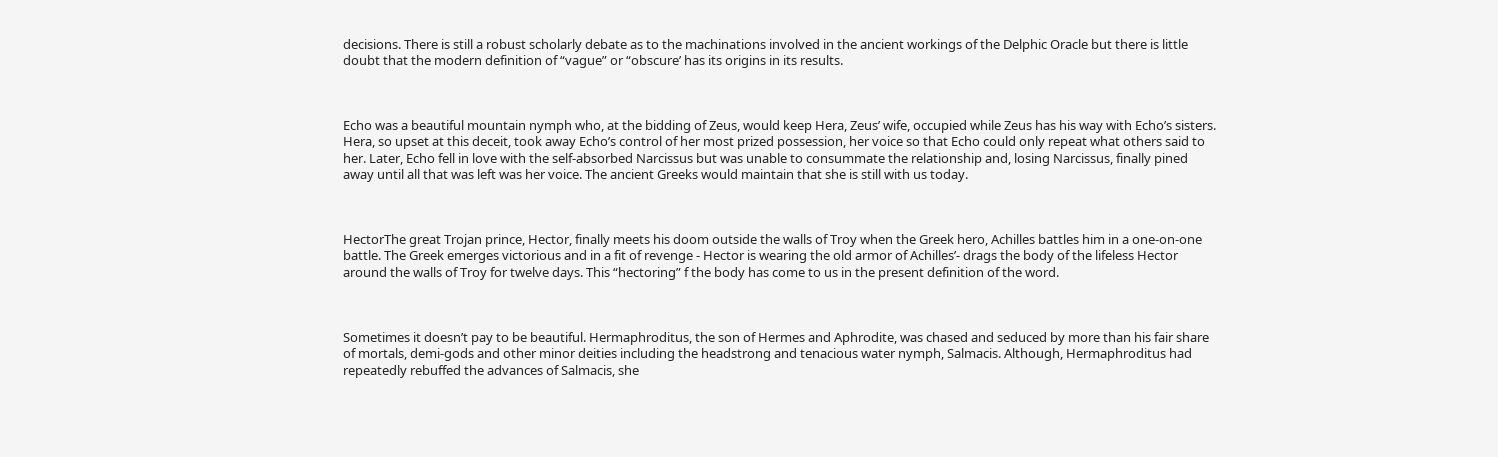decisions. There is still a robust scholarly debate as to the machinations involved in the ancient workings of the Delphic Oracle but there is little doubt that the modern definition of “vague” or “obscure’ has its origins in its results.



Echo was a beautiful mountain nymph who, at the bidding of Zeus, would keep Hera, Zeus’ wife, occupied while Zeus has his way with Echo’s sisters. Hera, so upset at this deceit, took away Echo’s control of her most prized possession, her voice so that Echo could only repeat what others said to her. Later, Echo fell in love with the self-absorbed Narcissus but was unable to consummate the relationship and, losing Narcissus, finally pined away until all that was left was her voice. The ancient Greeks would maintain that she is still with us today.



HectorThe great Trojan prince, Hector, finally meets his doom outside the walls of Troy when the Greek hero, Achilles battles him in a one-on-one battle. The Greek emerges victorious and in a fit of revenge - Hector is wearing the old armor of Achilles’- drags the body of the lifeless Hector around the walls of Troy for twelve days. This “hectoring” f the body has come to us in the present definition of the word.



Sometimes it doesn’t pay to be beautiful. Hermaphroditus, the son of Hermes and Aphrodite, was chased and seduced by more than his fair share of mortals, demi-gods and other minor deities including the headstrong and tenacious water nymph, Salmacis. Although, Hermaphroditus had repeatedly rebuffed the advances of Salmacis, she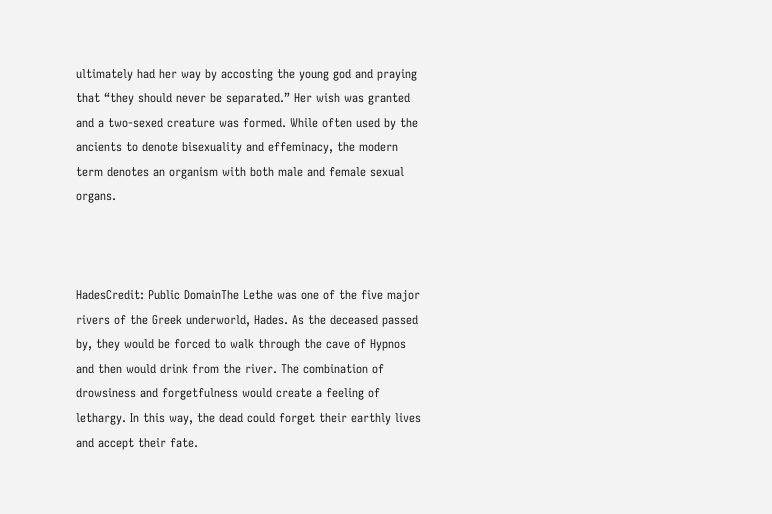ultimately had her way by accosting the young god and praying that “they should never be separated.” Her wish was granted and a two-sexed creature was formed. While often used by the ancients to denote bisexuality and effeminacy, the modern term denotes an organism with both male and female sexual organs.



HadesCredit: Public DomainThe Lethe was one of the five major rivers of the Greek underworld, Hades. As the deceased passed by, they would be forced to walk through the cave of Hypnos and then would drink from the river. The combination of drowsiness and forgetfulness would create a feeling of lethargy. In this way, the dead could forget their earthly lives and accept their fate.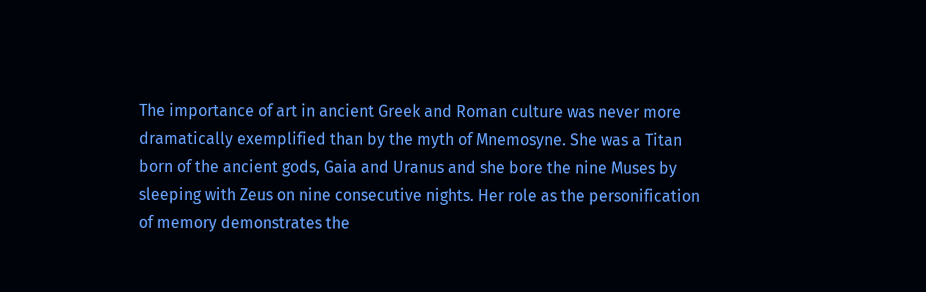The importance of art in ancient Greek and Roman culture was never more dramatically exemplified than by the myth of Mnemosyne. She was a Titan born of the ancient gods, Gaia and Uranus and she bore the nine Muses by sleeping with Zeus on nine consecutive nights. Her role as the personification of memory demonstrates the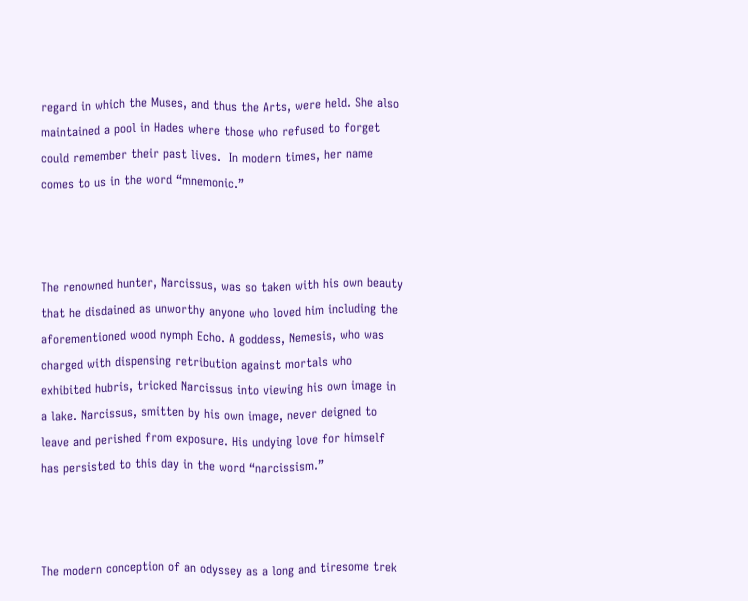regard in which the Muses, and thus the Arts, were held. She also maintained a pool in Hades where those who refused to forget could remember their past lives.  In modern times, her name comes to us in the word “mnemonic.”



The renowned hunter, Narcissus, was so taken with his own beauty that he disdained as unworthy anyone who loved him including the aforementioned wood nymph Echo. A goddess, Nemesis, who was charged with dispensing retribution against mortals who exhibited hubris, tricked Narcissus into viewing his own image in a lake. Narcissus, smitten by his own image, never deigned to leave and perished from exposure. His undying love for himself has persisted to this day in the word “narcissism.”



The modern conception of an odyssey as a long and tiresome trek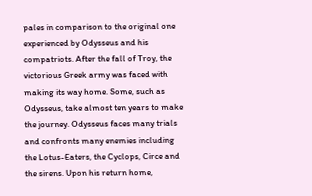pales in comparison to the original one experienced by Odysseus and his compatriots. After the fall of Troy, the victorious Greek army was faced with making its way home. Some, such as Odysseus, take almost ten years to make the journey. Odysseus faces many trials and confronts many enemies including the Lotus-Eaters, the Cyclops, Circe and the sirens. Upon his return home,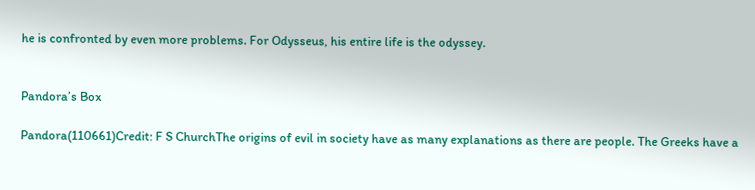he is confronted by even more problems. For Odysseus, his entire life is the odyssey.


Pandora’s Box

Pandora(110661)Credit: F S ChurchThe origins of evil in society have as many explanations as there are people. The Greeks have a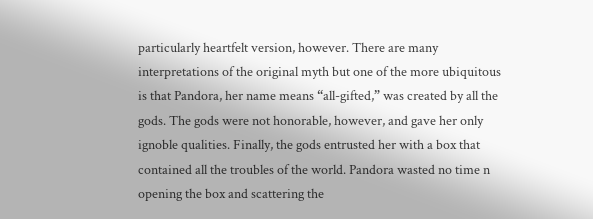particularly heartfelt version, however. There are many interpretations of the original myth but one of the more ubiquitous is that Pandora, her name means “all-gifted,” was created by all the gods. The gods were not honorable, however, and gave her only ignoble qualities. Finally, the gods entrusted her with a box that contained all the troubles of the world. Pandora wasted no time n opening the box and scattering the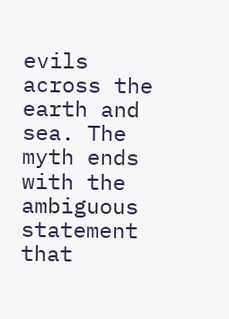evils across the earth and sea. The myth ends with the ambiguous statement that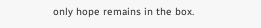only hope remains in the box.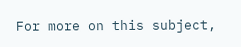For more on this subject,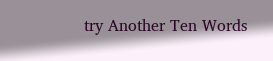try Another Ten Words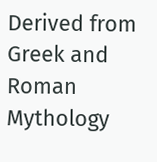Derived from Greek and Roman Mythology